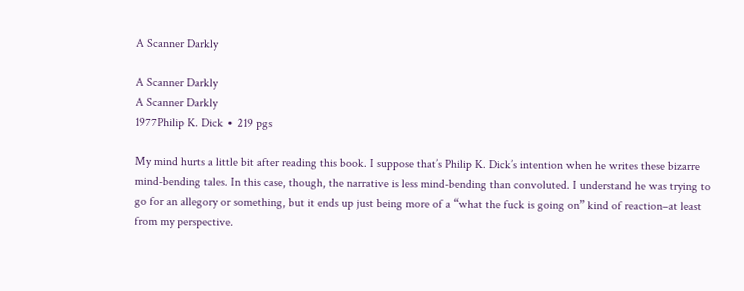A Scanner Darkly

A Scanner Darkly
A Scanner Darkly
1977Philip K. Dick ∙ 219 pgs

My mind hurts a little bit after reading this book. I suppose that’s Philip K. Dick’s intention when he writes these bizarre mind-bending tales. In this case, though, the narrative is less mind-bending than convoluted. I understand he was trying to go for an allegory or something, but it ends up just being more of a “what the fuck is going on” kind of reaction–at least from my perspective.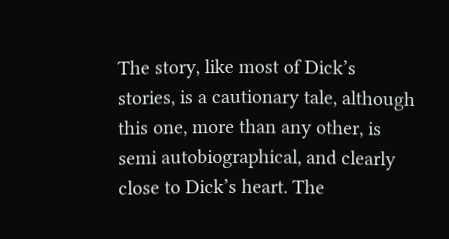The story, like most of Dick’s stories, is a cautionary tale, although this one, more than any other, is semi autobiographical, and clearly close to Dick’s heart. The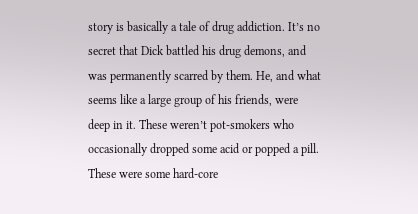story is basically a tale of drug addiction. It’s no secret that Dick battled his drug demons, and was permanently scarred by them. He, and what seems like a large group of his friends, were deep in it. These weren’t pot-smokers who occasionally dropped some acid or popped a pill. These were some hard-core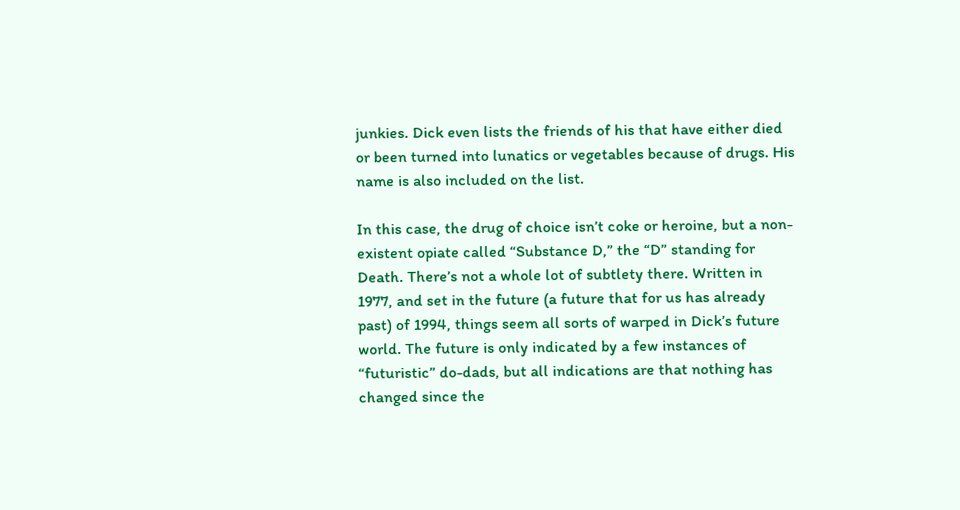junkies. Dick even lists the friends of his that have either died or been turned into lunatics or vegetables because of drugs. His name is also included on the list.

In this case, the drug of choice isn’t coke or heroine, but a non-existent opiate called “Substance D,” the “D” standing for Death. There’s not a whole lot of subtlety there. Written in 1977, and set in the future (a future that for us has already past) of 1994, things seem all sorts of warped in Dick’s future world. The future is only indicated by a few instances of “futuristic” do-dads, but all indications are that nothing has changed since the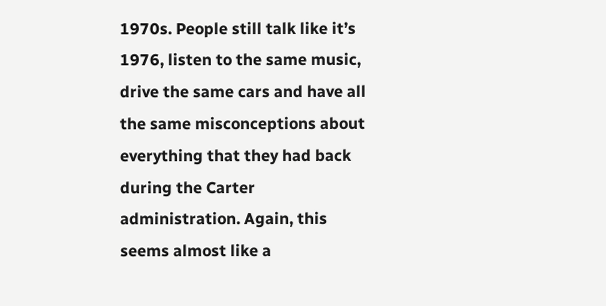1970s. People still talk like it’s 1976, listen to the same music, drive the same cars and have all the same misconceptions about everything that they had back during the Carter administration. Again, this seems almost like a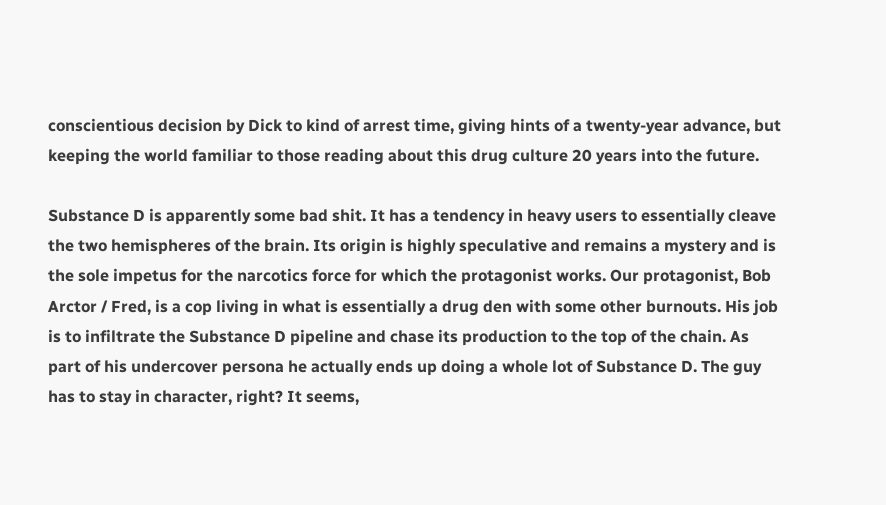conscientious decision by Dick to kind of arrest time, giving hints of a twenty-year advance, but keeping the world familiar to those reading about this drug culture 20 years into the future.

Substance D is apparently some bad shit. It has a tendency in heavy users to essentially cleave the two hemispheres of the brain. Its origin is highly speculative and remains a mystery and is the sole impetus for the narcotics force for which the protagonist works. Our protagonist, Bob Arctor / Fred, is a cop living in what is essentially a drug den with some other burnouts. His job is to infiltrate the Substance D pipeline and chase its production to the top of the chain. As part of his undercover persona he actually ends up doing a whole lot of Substance D. The guy has to stay in character, right? It seems,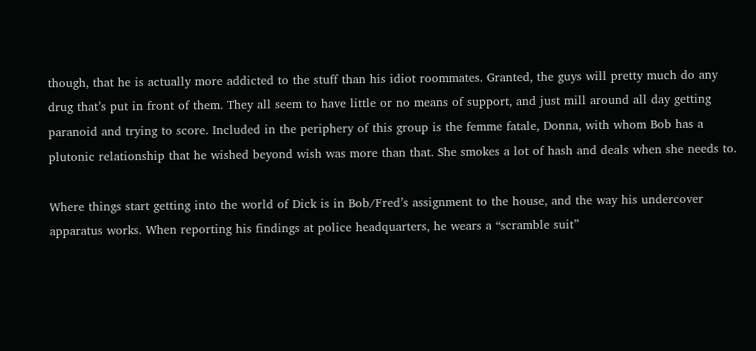though, that he is actually more addicted to the stuff than his idiot roommates. Granted, the guys will pretty much do any drug that’s put in front of them. They all seem to have little or no means of support, and just mill around all day getting paranoid and trying to score. Included in the periphery of this group is the femme fatale, Donna, with whom Bob has a plutonic relationship that he wished beyond wish was more than that. She smokes a lot of hash and deals when she needs to.

Where things start getting into the world of Dick is in Bob/Fred’s assignment to the house, and the way his undercover apparatus works. When reporting his findings at police headquarters, he wears a “scramble suit”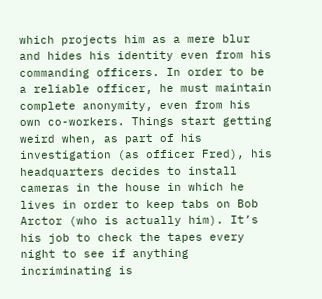which projects him as a mere blur and hides his identity even from his commanding officers. In order to be a reliable officer, he must maintain complete anonymity, even from his own co-workers. Things start getting weird when, as part of his investigation (as officer Fred), his headquarters decides to install cameras in the house in which he lives in order to keep tabs on Bob Arctor (who is actually him). It’s his job to check the tapes every night to see if anything incriminating is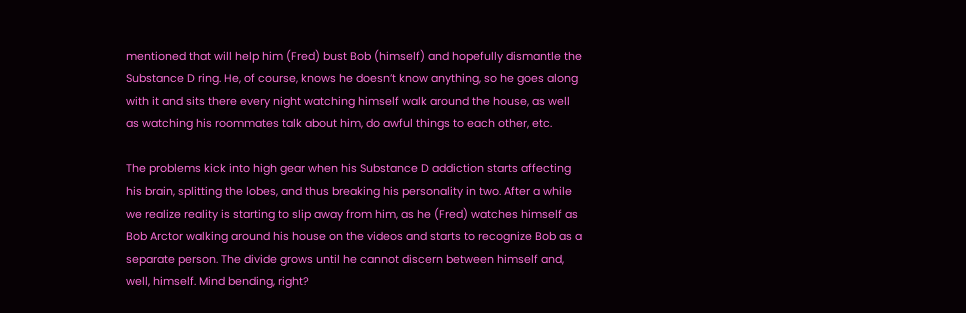mentioned that will help him (Fred) bust Bob (himself) and hopefully dismantle the Substance D ring. He, of course, knows he doesn’t know anything, so he goes along with it and sits there every night watching himself walk around the house, as well as watching his roommates talk about him, do awful things to each other, etc.

The problems kick into high gear when his Substance D addiction starts affecting his brain, splitting the lobes, and thus breaking his personality in two. After a while we realize reality is starting to slip away from him, as he (Fred) watches himself as Bob Arctor walking around his house on the videos and starts to recognize Bob as a separate person. The divide grows until he cannot discern between himself and, well, himself. Mind bending, right?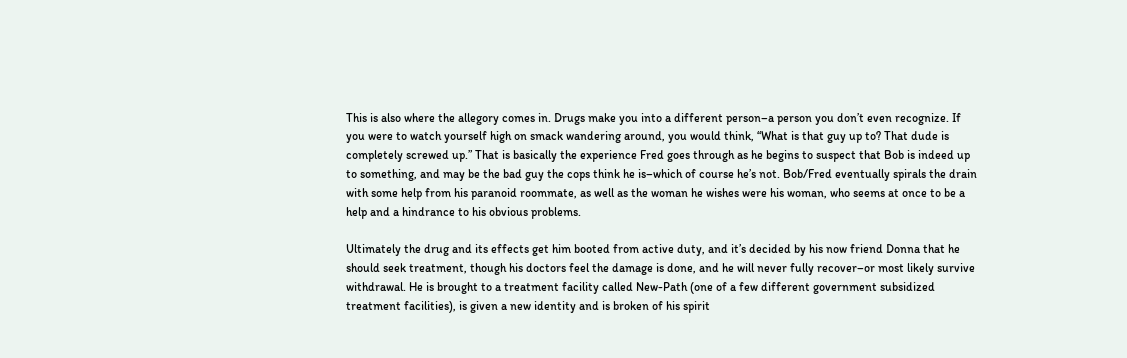This is also where the allegory comes in. Drugs make you into a different person–a person you don’t even recognize. If you were to watch yourself high on smack wandering around, you would think, “What is that guy up to? That dude is completely screwed up.” That is basically the experience Fred goes through as he begins to suspect that Bob is indeed up to something, and may be the bad guy the cops think he is–which of course he’s not. Bob/Fred eventually spirals the drain with some help from his paranoid roommate, as well as the woman he wishes were his woman, who seems at once to be a help and a hindrance to his obvious problems.

Ultimately the drug and its effects get him booted from active duty, and it’s decided by his now friend Donna that he should seek treatment, though his doctors feel the damage is done, and he will never fully recover–or most likely survive withdrawal. He is brought to a treatment facility called New-Path (one of a few different government subsidized treatment facilities), is given a new identity and is broken of his spirit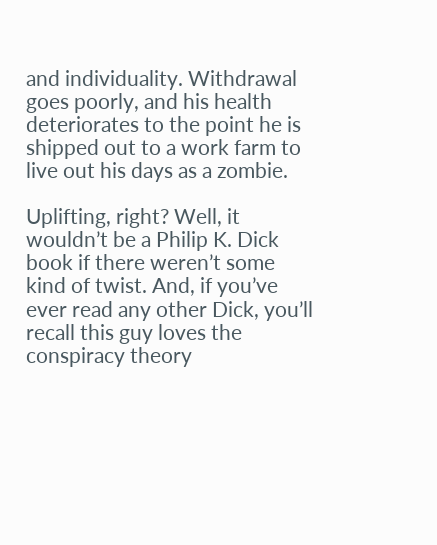and individuality. Withdrawal goes poorly, and his health deteriorates to the point he is shipped out to a work farm to live out his days as a zombie.

Uplifting, right? Well, it wouldn’t be a Philip K. Dick book if there weren’t some kind of twist. And, if you’ve ever read any other Dick, you’ll recall this guy loves the conspiracy theory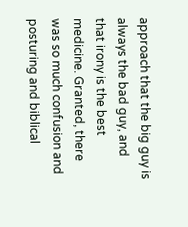approach that the big guy is always the bad guy, and that irony is the best medicine. Granted, there was so much confusion and posturing and biblical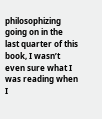philosophizing going on in the last quarter of this book, I wasn’t even sure what I was reading when I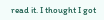read it. I thought I got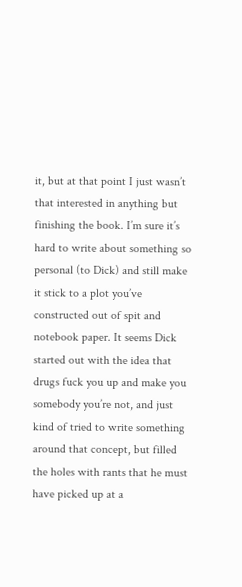it, but at that point I just wasn’t that interested in anything but finishing the book. I’m sure it’s hard to write about something so personal (to Dick) and still make it stick to a plot you’ve constructed out of spit and notebook paper. It seems Dick started out with the idea that drugs fuck you up and make you somebody you’re not, and just kind of tried to write something around that concept, but filled the holes with rants that he must have picked up at a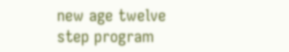new age twelve step program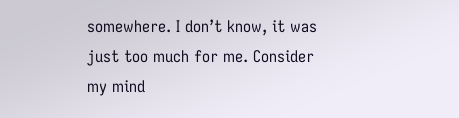somewhere. I don’t know, it was just too much for me. Consider my mind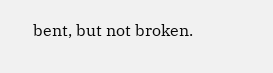bent, but not broken.